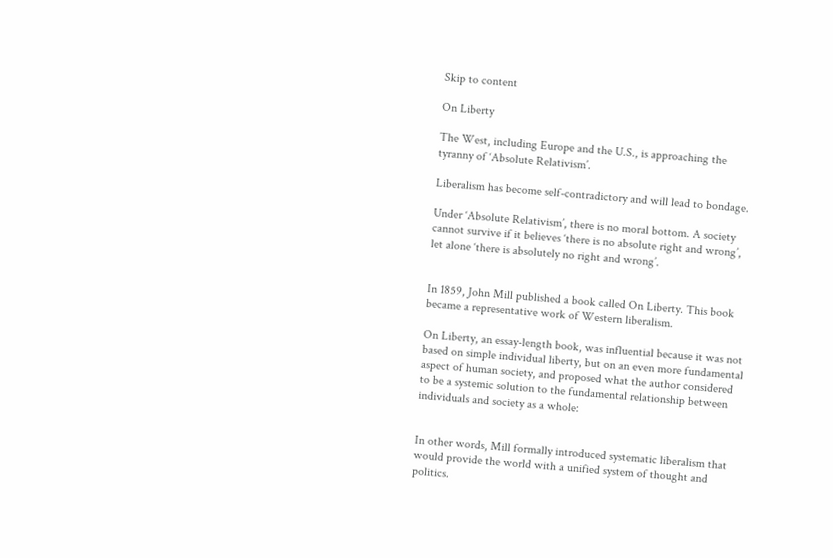Skip to content

On Liberty

The West, including Europe and the U.S., is approaching the tyranny of ‘Absolute Relativism’.

Liberalism has become self-contradictory and will lead to bondage.

Under ‘Absolute Relativism’, there is no moral bottom. A society cannot survive if it believes ‘there is no absolute right and wrong’, let alone ‘there is absolutely no right and wrong’.


In 1859, John Mill published a book called On Liberty. This book became a representative work of Western liberalism.

On Liberty, an essay-length book, was influential because it was not based on simple individual liberty, but on an even more fundamental aspect of human society, and proposed what the author considered to be a systemic solution to the fundamental relationship between individuals and society as a whole:


In other words, Mill formally introduced systematic liberalism that would provide the world with a unified system of thought and politics.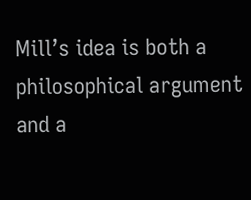Mill’s idea is both a philosophical argument and a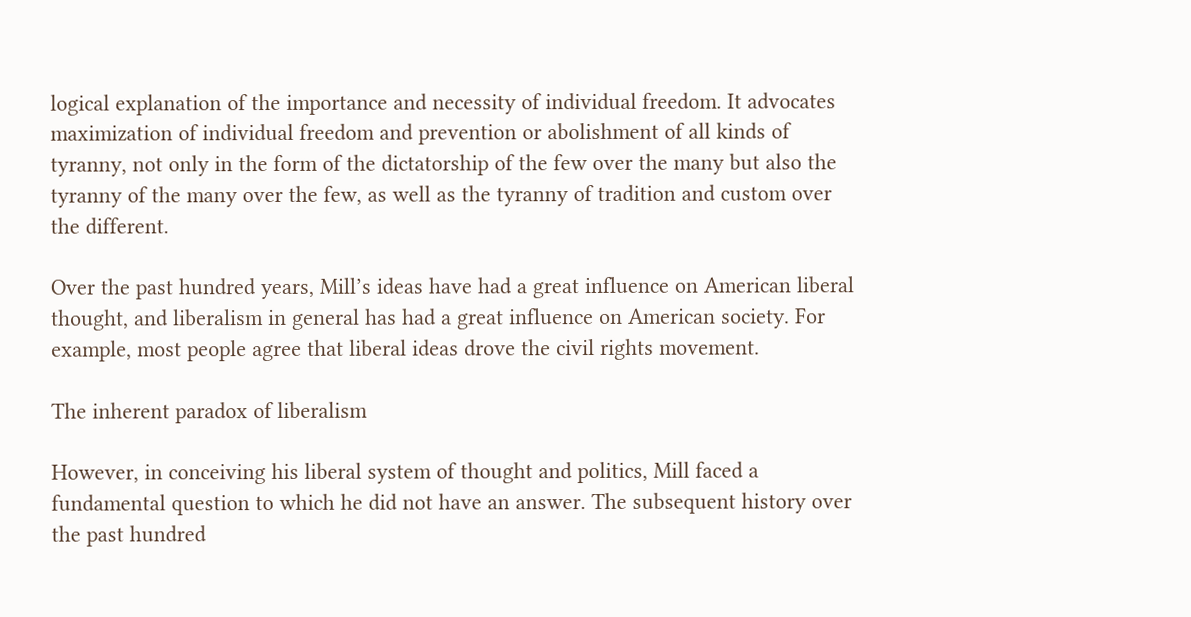logical explanation of the importance and necessity of individual freedom. It advocates maximization of individual freedom and prevention or abolishment of all kinds of tyranny, not only in the form of the dictatorship of the few over the many but also the tyranny of the many over the few, as well as the tyranny of tradition and custom over the different.

Over the past hundred years, Mill’s ideas have had a great influence on American liberal thought, and liberalism in general has had a great influence on American society. For example, most people agree that liberal ideas drove the civil rights movement.

The inherent paradox of liberalism

However, in conceiving his liberal system of thought and politics, Mill faced a fundamental question to which he did not have an answer. The subsequent history over the past hundred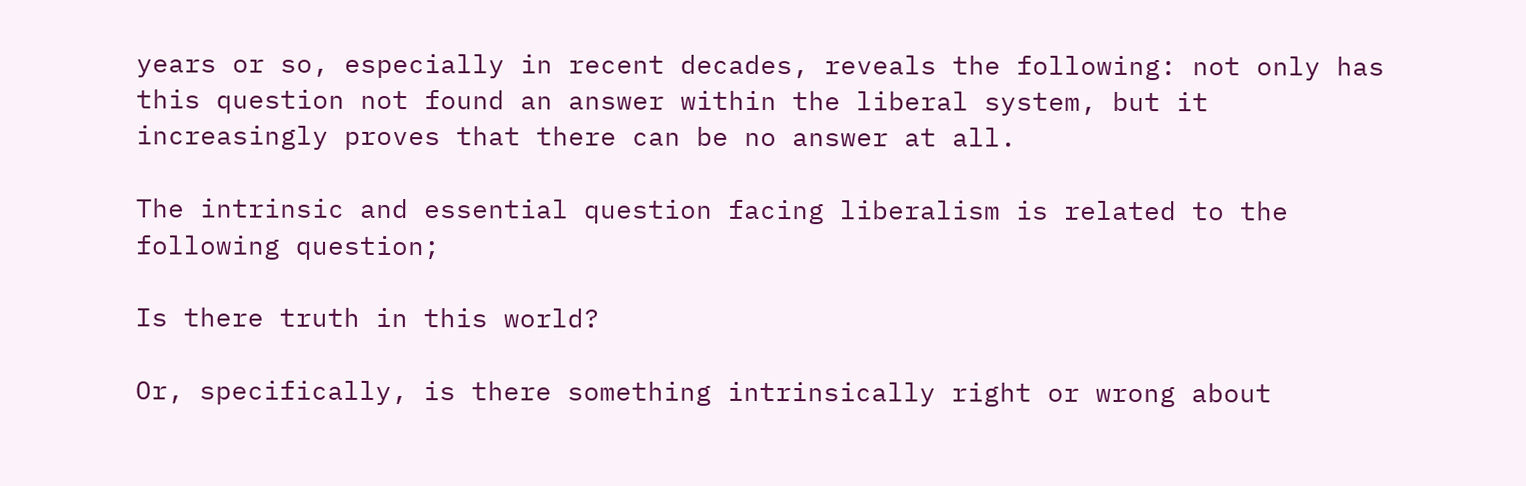years or so, especially in recent decades, reveals the following: not only has this question not found an answer within the liberal system, but it increasingly proves that there can be no answer at all.

The intrinsic and essential question facing liberalism is related to the following question;

Is there truth in this world?

Or, specifically, is there something intrinsically right or wrong about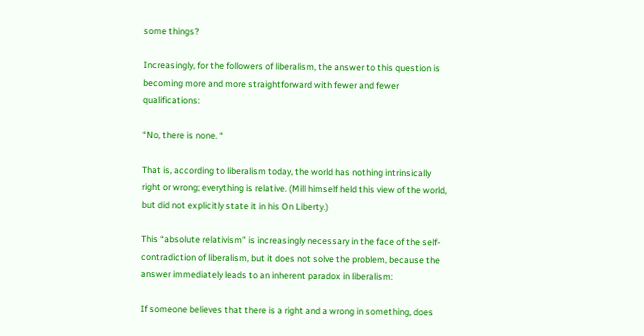some things?

Increasingly, for the followers of liberalism, the answer to this question is becoming more and more straightforward with fewer and fewer qualifications:

“No, there is none. “

That is, according to liberalism today, the world has nothing intrinsically right or wrong; everything is relative. (Mill himself held this view of the world, but did not explicitly state it in his On Liberty.)

This “absolute relativism” is increasingly necessary in the face of the self-contradiction of liberalism, but it does not solve the problem, because the answer immediately leads to an inherent paradox in liberalism:

If someone believes that there is a right and a wrong in something, does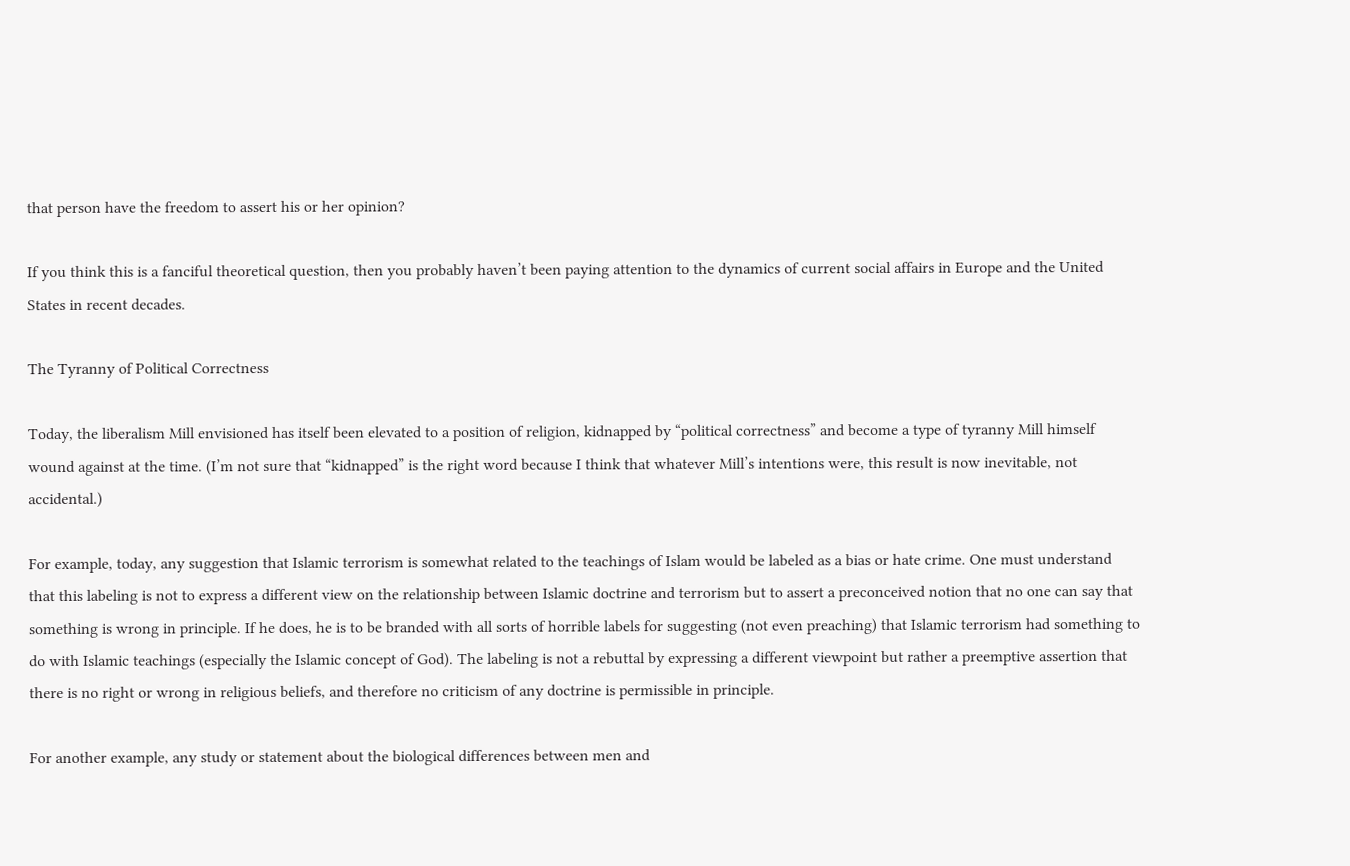that person have the freedom to assert his or her opinion?

If you think this is a fanciful theoretical question, then you probably haven’t been paying attention to the dynamics of current social affairs in Europe and the United States in recent decades.

The Tyranny of Political Correctness

Today, the liberalism Mill envisioned has itself been elevated to a position of religion, kidnapped by “political correctness” and become a type of tyranny Mill himself wound against at the time. (I’m not sure that “kidnapped” is the right word because I think that whatever Mill’s intentions were, this result is now inevitable, not accidental.)

For example, today, any suggestion that Islamic terrorism is somewhat related to the teachings of Islam would be labeled as a bias or hate crime. One must understand that this labeling is not to express a different view on the relationship between Islamic doctrine and terrorism but to assert a preconceived notion that no one can say that something is wrong in principle. If he does, he is to be branded with all sorts of horrible labels for suggesting (not even preaching) that Islamic terrorism had something to do with Islamic teachings (especially the Islamic concept of God). The labeling is not a rebuttal by expressing a different viewpoint but rather a preemptive assertion that there is no right or wrong in religious beliefs, and therefore no criticism of any doctrine is permissible in principle.

For another example, any study or statement about the biological differences between men and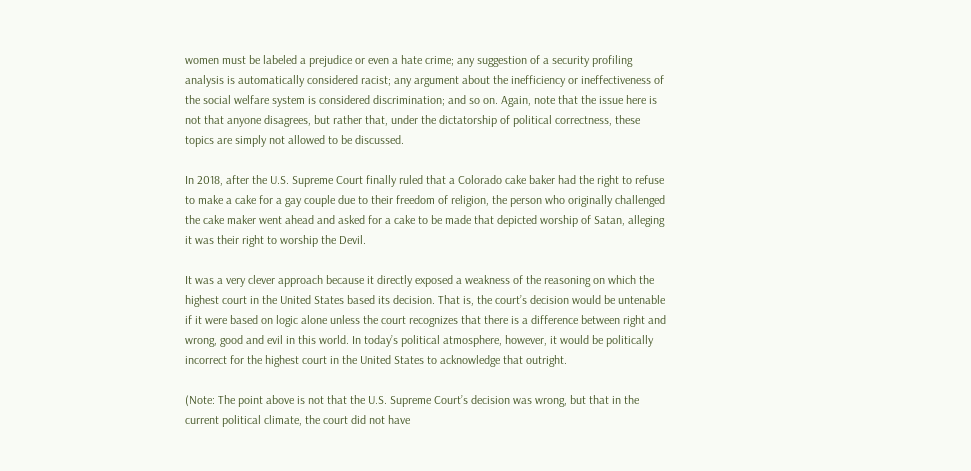women must be labeled a prejudice or even a hate crime; any suggestion of a security profiling analysis is automatically considered racist; any argument about the inefficiency or ineffectiveness of the social welfare system is considered discrimination; and so on. Again, note that the issue here is not that anyone disagrees, but rather that, under the dictatorship of political correctness, these topics are simply not allowed to be discussed.

In 2018, after the U.S. Supreme Court finally ruled that a Colorado cake baker had the right to refuse to make a cake for a gay couple due to their freedom of religion, the person who originally challenged the cake maker went ahead and asked for a cake to be made that depicted worship of Satan, alleging it was their right to worship the Devil.

It was a very clever approach because it directly exposed a weakness of the reasoning on which the highest court in the United States based its decision. That is, the court’s decision would be untenable if it were based on logic alone unless the court recognizes that there is a difference between right and wrong, good and evil in this world. In today’s political atmosphere, however, it would be politically incorrect for the highest court in the United States to acknowledge that outright.

(Note: The point above is not that the U.S. Supreme Court’s decision was wrong, but that in the current political climate, the court did not have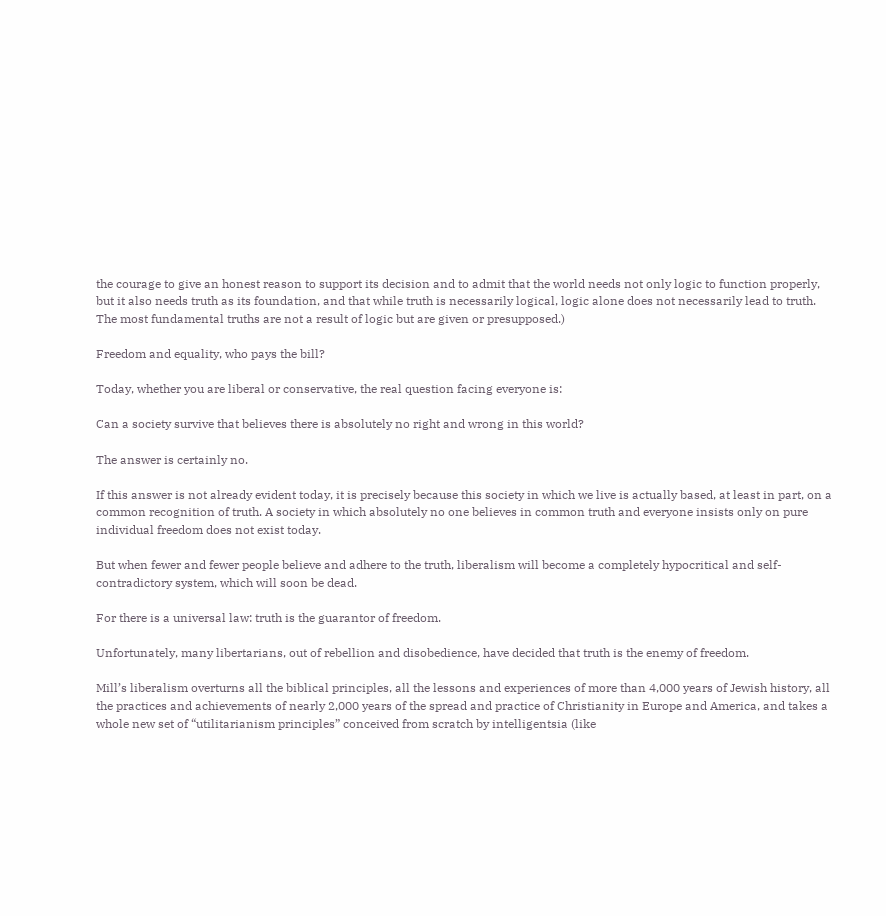the courage to give an honest reason to support its decision and to admit that the world needs not only logic to function properly, but it also needs truth as its foundation, and that while truth is necessarily logical, logic alone does not necessarily lead to truth. The most fundamental truths are not a result of logic but are given or presupposed.)

Freedom and equality, who pays the bill?

Today, whether you are liberal or conservative, the real question facing everyone is:

Can a society survive that believes there is absolutely no right and wrong in this world?

The answer is certainly no.

If this answer is not already evident today, it is precisely because this society in which we live is actually based, at least in part, on a common recognition of truth. A society in which absolutely no one believes in common truth and everyone insists only on pure individual freedom does not exist today.

But when fewer and fewer people believe and adhere to the truth, liberalism will become a completely hypocritical and self-contradictory system, which will soon be dead.

For there is a universal law: truth is the guarantor of freedom.

Unfortunately, many libertarians, out of rebellion and disobedience, have decided that truth is the enemy of freedom.

Mill’s liberalism overturns all the biblical principles, all the lessons and experiences of more than 4,000 years of Jewish history, all the practices and achievements of nearly 2,000 years of the spread and practice of Christianity in Europe and America, and takes a whole new set of “utilitarianism principles” conceived from scratch by intelligentsia (like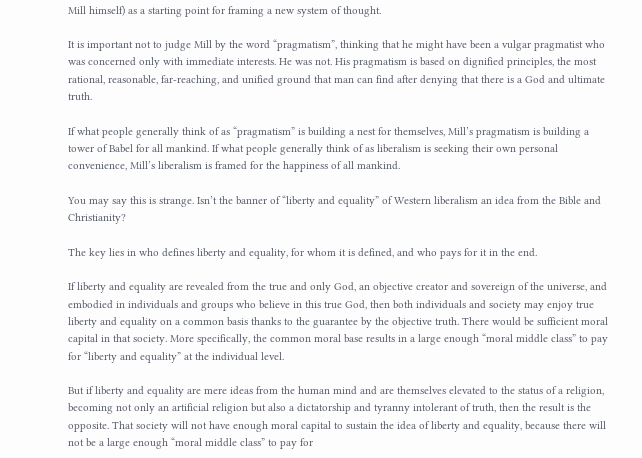Mill himself) as a starting point for framing a new system of thought.

It is important not to judge Mill by the word “pragmatism”, thinking that he might have been a vulgar pragmatist who was concerned only with immediate interests. He was not. His pragmatism is based on dignified principles, the most rational, reasonable, far-reaching, and unified ground that man can find after denying that there is a God and ultimate truth.

If what people generally think of as “pragmatism” is building a nest for themselves, Mill’s pragmatism is building a tower of Babel for all mankind. If what people generally think of as liberalism is seeking their own personal convenience, Mill’s liberalism is framed for the happiness of all mankind.

You may say this is strange. Isn’t the banner of “liberty and equality” of Western liberalism an idea from the Bible and Christianity?

The key lies in who defines liberty and equality, for whom it is defined, and who pays for it in the end.

If liberty and equality are revealed from the true and only God, an objective creator and sovereign of the universe, and embodied in individuals and groups who believe in this true God, then both individuals and society may enjoy true liberty and equality on a common basis thanks to the guarantee by the objective truth. There would be sufficient moral capital in that society. More specifically, the common moral base results in a large enough “moral middle class” to pay for “liberty and equality” at the individual level.

But if liberty and equality are mere ideas from the human mind and are themselves elevated to the status of a religion, becoming not only an artificial religion but also a dictatorship and tyranny intolerant of truth, then the result is the opposite. That society will not have enough moral capital to sustain the idea of liberty and equality, because there will not be a large enough “moral middle class” to pay for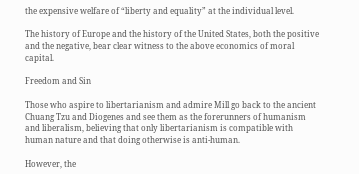the expensive welfare of “liberty and equality” at the individual level.

The history of Europe and the history of the United States, both the positive and the negative, bear clear witness to the above economics of moral capital.

Freedom and Sin

Those who aspire to libertarianism and admire Mill go back to the ancient Chuang Tzu and Diogenes and see them as the forerunners of humanism and liberalism, believing that only libertarianism is compatible with human nature and that doing otherwise is anti-human.

However, the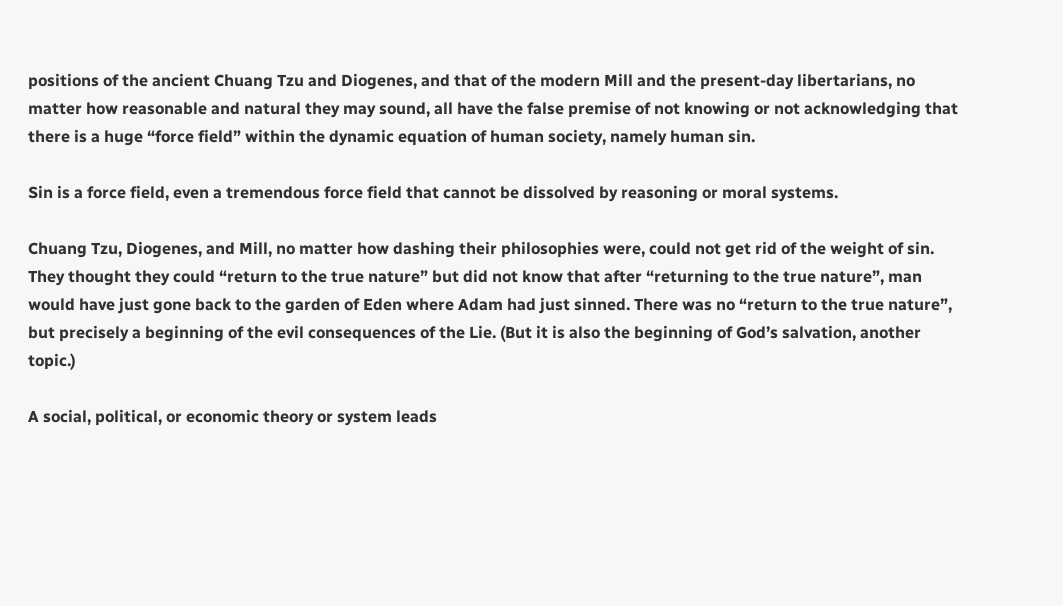positions of the ancient Chuang Tzu and Diogenes, and that of the modern Mill and the present-day libertarians, no matter how reasonable and natural they may sound, all have the false premise of not knowing or not acknowledging that there is a huge “force field” within the dynamic equation of human society, namely human sin.

Sin is a force field, even a tremendous force field that cannot be dissolved by reasoning or moral systems.

Chuang Tzu, Diogenes, and Mill, no matter how dashing their philosophies were, could not get rid of the weight of sin. They thought they could “return to the true nature” but did not know that after “returning to the true nature”, man would have just gone back to the garden of Eden where Adam had just sinned. There was no “return to the true nature”, but precisely a beginning of the evil consequences of the Lie. (But it is also the beginning of God’s salvation, another topic.)

A social, political, or economic theory or system leads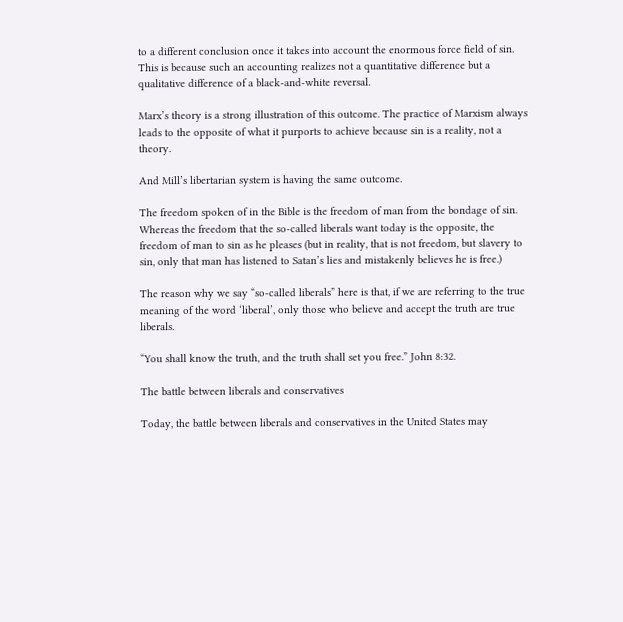to a different conclusion once it takes into account the enormous force field of sin. This is because such an accounting realizes not a quantitative difference but a qualitative difference of a black-and-white reversal.

Marx’s theory is a strong illustration of this outcome. The practice of Marxism always leads to the opposite of what it purports to achieve because sin is a reality, not a theory.

And Mill’s libertarian system is having the same outcome.

The freedom spoken of in the Bible is the freedom of man from the bondage of sin. Whereas the freedom that the so-called liberals want today is the opposite, the freedom of man to sin as he pleases (but in reality, that is not freedom, but slavery to sin, only that man has listened to Satan’s lies and mistakenly believes he is free.)

The reason why we say “so-called liberals” here is that, if we are referring to the true meaning of the word ‘liberal’, only those who believe and accept the truth are true liberals.

“You shall know the truth, and the truth shall set you free.” John 8:32.

The battle between liberals and conservatives

Today, the battle between liberals and conservatives in the United States may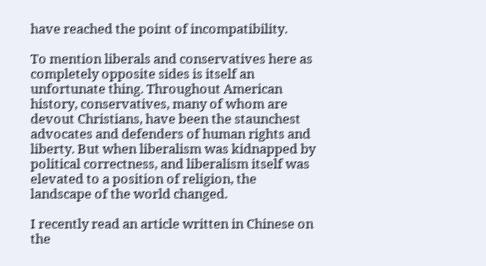have reached the point of incompatibility.

To mention liberals and conservatives here as completely opposite sides is itself an unfortunate thing. Throughout American history, conservatives, many of whom are devout Christians, have been the staunchest advocates and defenders of human rights and liberty. But when liberalism was kidnapped by political correctness, and liberalism itself was elevated to a position of religion, the landscape of the world changed.

I recently read an article written in Chinese on the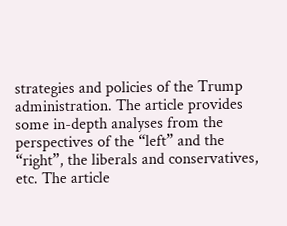strategies and policies of the Trump administration. The article provides some in-depth analyses from the perspectives of the “left” and the “right”, the liberals and conservatives, etc. The article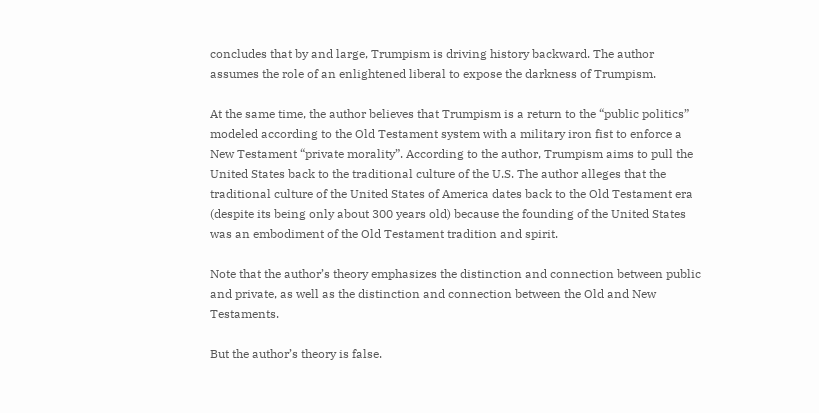concludes that by and large, Trumpism is driving history backward. The author assumes the role of an enlightened liberal to expose the darkness of Trumpism.

At the same time, the author believes that Trumpism is a return to the “public politics” modeled according to the Old Testament system with a military iron fist to enforce a New Testament “private morality”. According to the author, Trumpism aims to pull the United States back to the traditional culture of the U.S. The author alleges that the traditional culture of the United States of America dates back to the Old Testament era (despite its being only about 300 years old) because the founding of the United States was an embodiment of the Old Testament tradition and spirit.

Note that the author’s theory emphasizes the distinction and connection between public and private, as well as the distinction and connection between the Old and New Testaments.

But the author’s theory is false.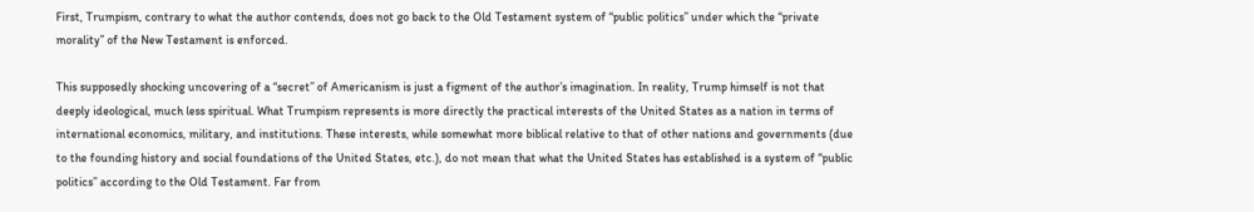First, Trumpism, contrary to what the author contends, does not go back to the Old Testament system of “public politics” under which the “private morality” of the New Testament is enforced.

This supposedly shocking uncovering of a “secret” of Americanism is just a figment of the author’s imagination. In reality, Trump himself is not that deeply ideological, much less spiritual. What Trumpism represents is more directly the practical interests of the United States as a nation in terms of international economics, military, and institutions. These interests, while somewhat more biblical relative to that of other nations and governments (due to the founding history and social foundations of the United States, etc.), do not mean that what the United States has established is a system of “public politics” according to the Old Testament. Far from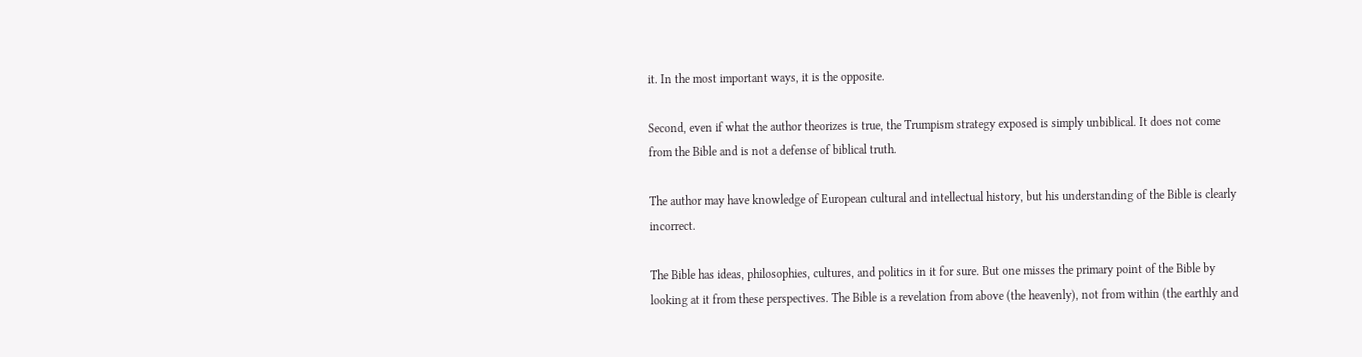it. In the most important ways, it is the opposite.

Second, even if what the author theorizes is true, the Trumpism strategy exposed is simply unbiblical. It does not come from the Bible and is not a defense of biblical truth.

The author may have knowledge of European cultural and intellectual history, but his understanding of the Bible is clearly incorrect.

The Bible has ideas, philosophies, cultures, and politics in it for sure. But one misses the primary point of the Bible by looking at it from these perspectives. The Bible is a revelation from above (the heavenly), not from within (the earthly and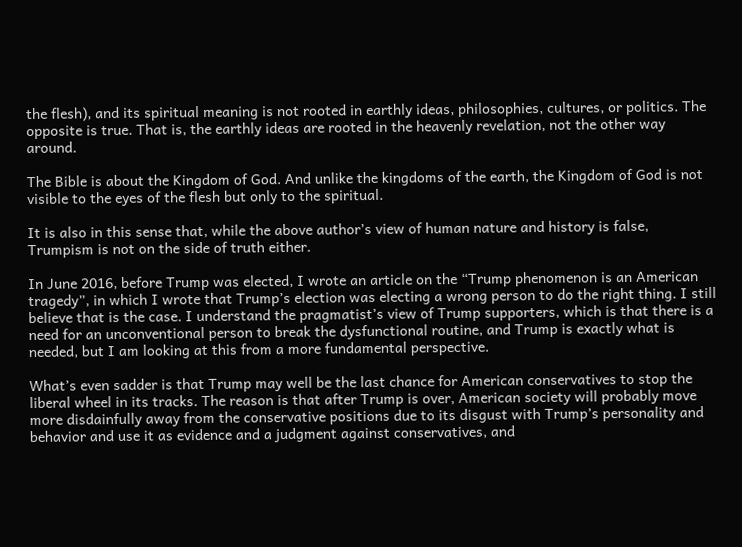the flesh), and its spiritual meaning is not rooted in earthly ideas, philosophies, cultures, or politics. The opposite is true. That is, the earthly ideas are rooted in the heavenly revelation, not the other way around.

The Bible is about the Kingdom of God. And unlike the kingdoms of the earth, the Kingdom of God is not visible to the eyes of the flesh but only to the spiritual.

It is also in this sense that, while the above author’s view of human nature and history is false, Trumpism is not on the side of truth either.

In June 2016, before Trump was elected, I wrote an article on the “Trump phenomenon is an American tragedy”, in which I wrote that Trump’s election was electing a wrong person to do the right thing. I still believe that is the case. I understand the pragmatist’s view of Trump supporters, which is that there is a need for an unconventional person to break the dysfunctional routine, and Trump is exactly what is needed, but I am looking at this from a more fundamental perspective.

What’s even sadder is that Trump may well be the last chance for American conservatives to stop the liberal wheel in its tracks. The reason is that after Trump is over, American society will probably move more disdainfully away from the conservative positions due to its disgust with Trump’s personality and behavior and use it as evidence and a judgment against conservatives, and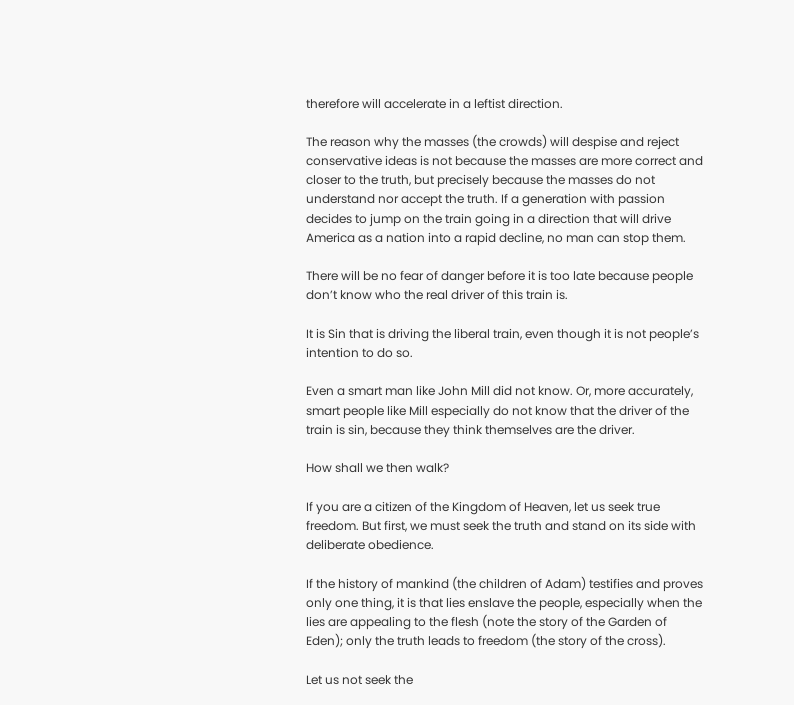therefore will accelerate in a leftist direction.

The reason why the masses (the crowds) will despise and reject conservative ideas is not because the masses are more correct and closer to the truth, but precisely because the masses do not understand nor accept the truth. If a generation with passion decides to jump on the train going in a direction that will drive America as a nation into a rapid decline, no man can stop them.

There will be no fear of danger before it is too late because people don’t know who the real driver of this train is.

It is Sin that is driving the liberal train, even though it is not people’s intention to do so.

Even a smart man like John Mill did not know. Or, more accurately, smart people like Mill especially do not know that the driver of the train is sin, because they think themselves are the driver.

How shall we then walk?

If you are a citizen of the Kingdom of Heaven, let us seek true freedom. But first, we must seek the truth and stand on its side with deliberate obedience.

If the history of mankind (the children of Adam) testifies and proves only one thing, it is that lies enslave the people, especially when the lies are appealing to the flesh (note the story of the Garden of Eden); only the truth leads to freedom (the story of the cross).

Let us not seek the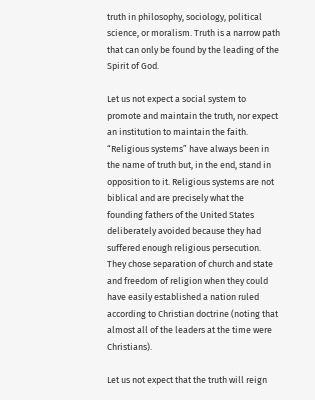truth in philosophy, sociology, political science, or moralism. Truth is a narrow path that can only be found by the leading of the Spirit of God.

Let us not expect a social system to promote and maintain the truth, nor expect an institution to maintain the faith. “Religious systems” have always been in the name of truth but, in the end, stand in opposition to it. Religious systems are not biblical and are precisely what the founding fathers of the United States deliberately avoided because they had suffered enough religious persecution. They chose separation of church and state and freedom of religion when they could have easily established a nation ruled according to Christian doctrine (noting that almost all of the leaders at the time were Christians).

Let us not expect that the truth will reign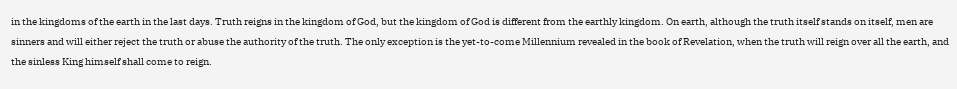in the kingdoms of the earth in the last days. Truth reigns in the kingdom of God, but the kingdom of God is different from the earthly kingdom. On earth, although the truth itself stands on itself, men are sinners and will either reject the truth or abuse the authority of the truth. The only exception is the yet-to-come Millennium revealed in the book of Revelation, when the truth will reign over all the earth, and the sinless King himself shall come to reign.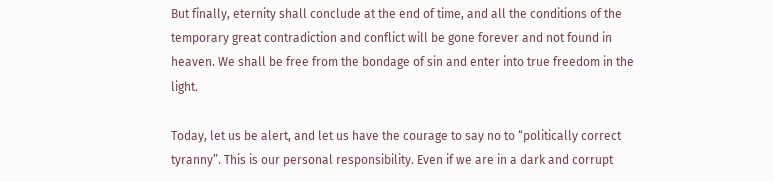But finally, eternity shall conclude at the end of time, and all the conditions of the temporary great contradiction and conflict will be gone forever and not found in heaven. We shall be free from the bondage of sin and enter into true freedom in the light.

Today, let us be alert, and let us have the courage to say no to “politically correct tyranny”. This is our personal responsibility. Even if we are in a dark and corrupt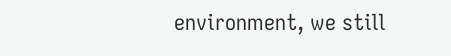environment, we still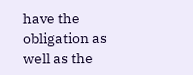have the obligation as well as the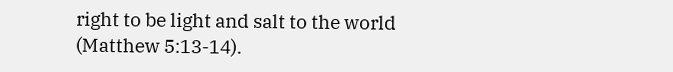right to be light and salt to the world (Matthew 5:13-14).